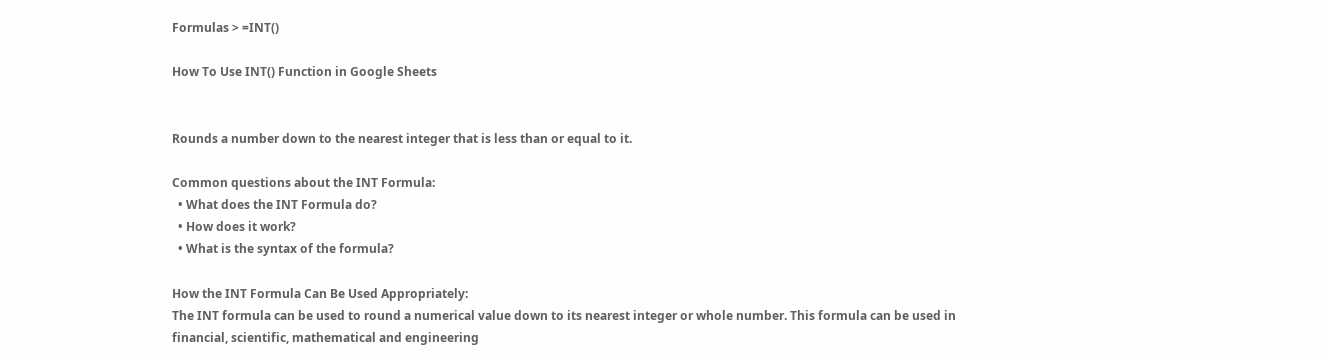Formulas > =INT()

How To Use INT() Function in Google Sheets


Rounds a number down to the nearest integer that is less than or equal to it.

Common questions about the INT Formula:
  • What does the INT Formula do?
  • How does it work?
  • What is the syntax of the formula?

How the INT Formula Can Be Used Appropriately:
The INT formula can be used to round a numerical value down to its nearest integer or whole number. This formula can be used in financial, scientific, mathematical and engineering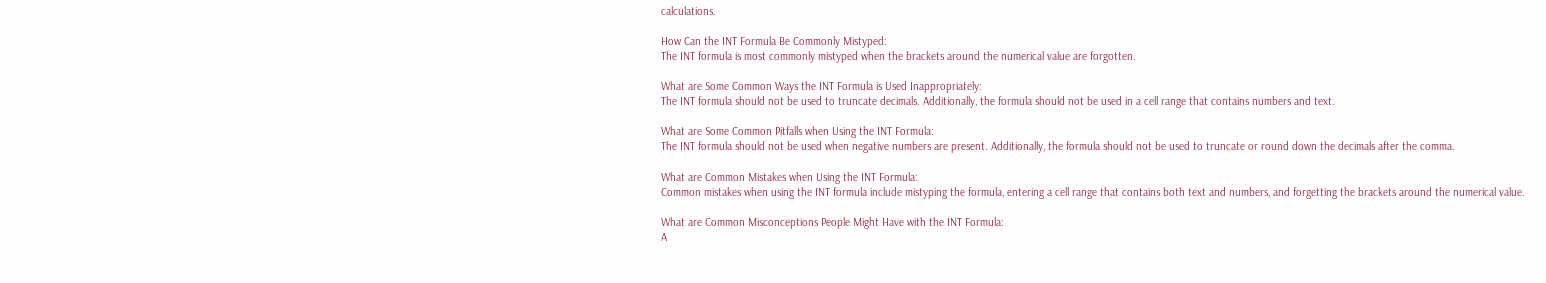calculations.

How Can the INT Formula Be Commonly Mistyped:
The INT formula is most commonly mistyped when the brackets around the numerical value are forgotten.

What are Some Common Ways the INT Formula is Used Inappropriately:
The INT formula should not be used to truncate decimals. Additionally, the formula should not be used in a cell range that contains numbers and text.

What are Some Common Pitfalls when Using the INT Formula:
The INT formula should not be used when negative numbers are present. Additionally, the formula should not be used to truncate or round down the decimals after the comma.

What are Common Mistakes when Using the INT Formula:
Common mistakes when using the INT formula include mistyping the formula, entering a cell range that contains both text and numbers, and forgetting the brackets around the numerical value.

What are Common Misconceptions People Might Have with the INT Formula:
A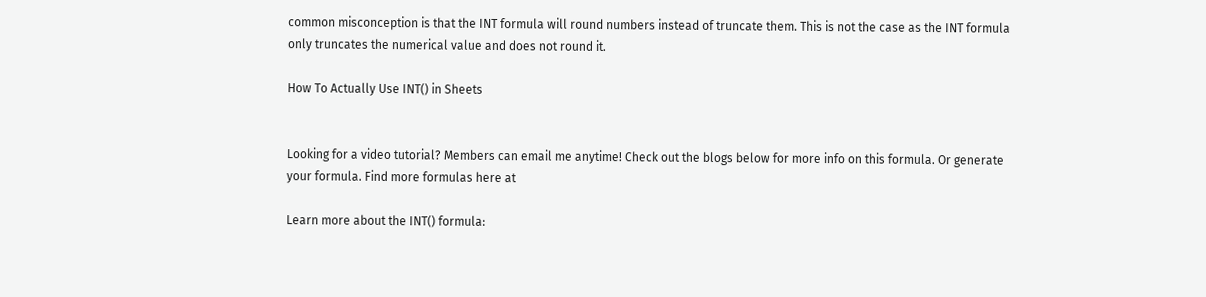common misconception is that the INT formula will round numbers instead of truncate them. This is not the case as the INT formula only truncates the numerical value and does not round it.

How To Actually Use INT() in Sheets


Looking for a video tutorial? Members can email me anytime! Check out the blogs below for more info on this formula. Or generate your formula. Find more formulas here at

Learn more about the INT() formula: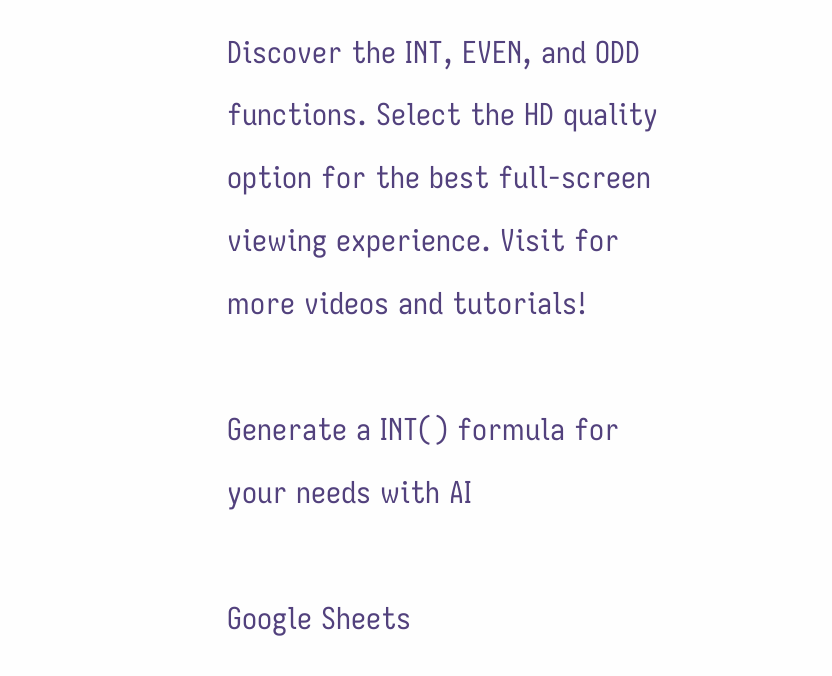Discover the INT, EVEN, and ODD functions. Select the HD quality option for the best full-screen viewing experience. Visit for more videos and tutorials!

Generate a INT() formula for your needs with AI

Google Sheets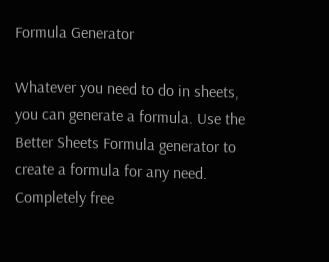Formula Generator

Whatever you need to do in sheets, you can generate a formula. Use the Better Sheets Formula generator to create a formula for any need. Completely free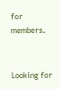for members.


Looking for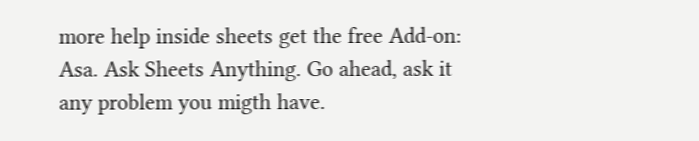more help inside sheets get the free Add-on: Asa. Ask Sheets Anything. Go ahead, ask it any problem you migth have.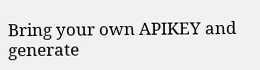Bring your own APIKEY and generate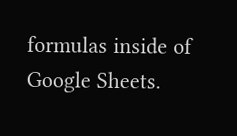formulas inside of Google Sheets.